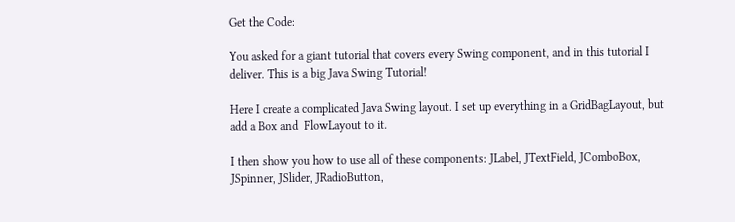Get the Code:

You asked for a giant tutorial that covers every Swing component, and in this tutorial I deliver. This is a big Java Swing Tutorial!

Here I create a complicated Java Swing layout. I set up everything in a GridBagLayout, but add a Box and  FlowLayout to it.

I then show you how to use all of these components: JLabel, JTextField, JComboBox, JSpinner, JSlider, JRadioButton,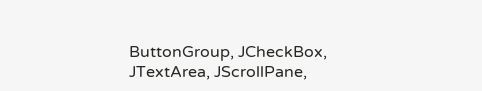ButtonGroup, JCheckBox, JTextArea, JScrollPane,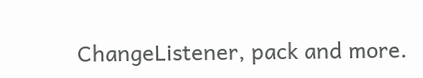ChangeListener, pack and more.